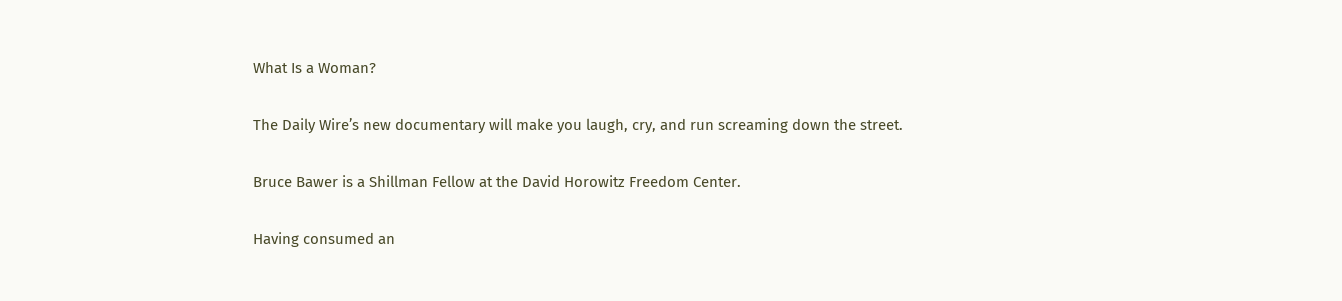What Is a Woman?

The Daily Wire’s new documentary will make you laugh, cry, and run screaming down the street.

Bruce Bawer is a Shillman Fellow at the David Horowitz Freedom Center.

Having consumed an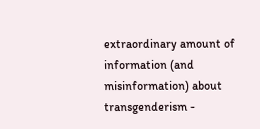extraordinary amount of information (and misinformation) about transgenderism -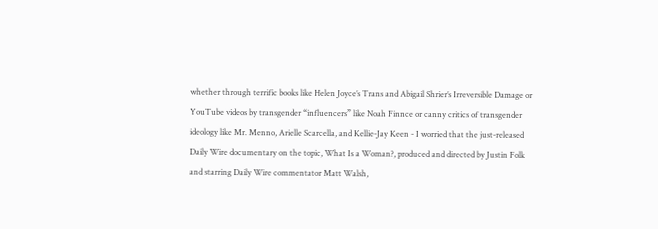whether through terrific books like Helen Joyce’s Trans and Abigail Shrier’s Irreversible Damage or YouTube videos by transgender “influencers” like Noah Finnce or canny critics of transgender ideology like Mr. Menno, Arielle Scarcella, and Kellie-Jay Keen - I worried that the just-released Daily Wire documentary on the topic, What Is a Woman?, produced and directed by Justin Folk and starring Daily Wire commentator Matt Walsh,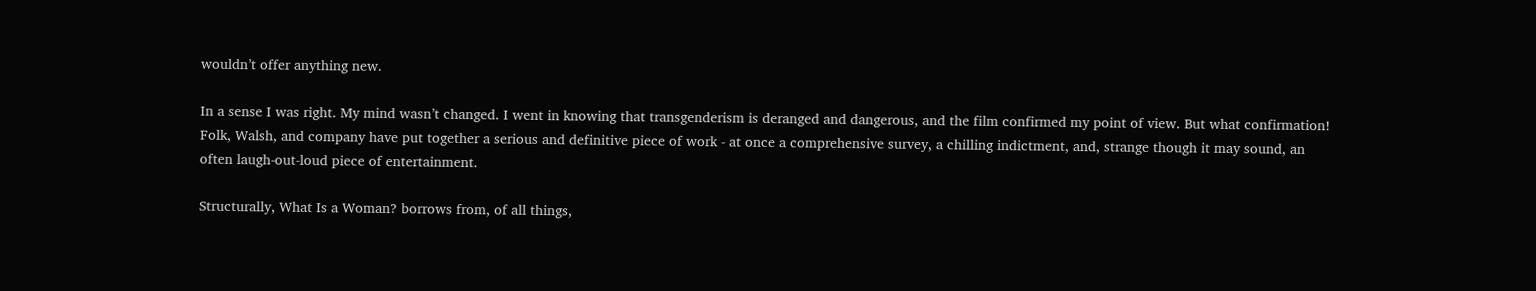wouldn’t offer anything new.

In a sense I was right. My mind wasn’t changed. I went in knowing that transgenderism is deranged and dangerous, and the film confirmed my point of view. But what confirmation! Folk, Walsh, and company have put together a serious and definitive piece of work - at once a comprehensive survey, a chilling indictment, and, strange though it may sound, an often laugh-out-loud piece of entertainment.

Structurally, What Is a Woman? borrows from, of all things,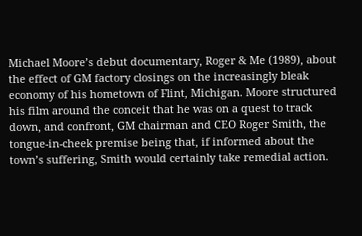Michael Moore’s debut documentary, Roger & Me (1989), about the effect of GM factory closings on the increasingly bleak economy of his hometown of Flint, Michigan. Moore structured his film around the conceit that he was on a quest to track down, and confront, GM chairman and CEO Roger Smith, the tongue-in-cheek premise being that, if informed about the town’s suffering, Smith would certainly take remedial action.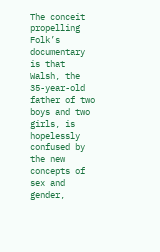The conceit propelling Folk’s documentary is that Walsh, the 35-year-old father of two boys and two girls, is hopelessly confused by the new concepts of sex and gender,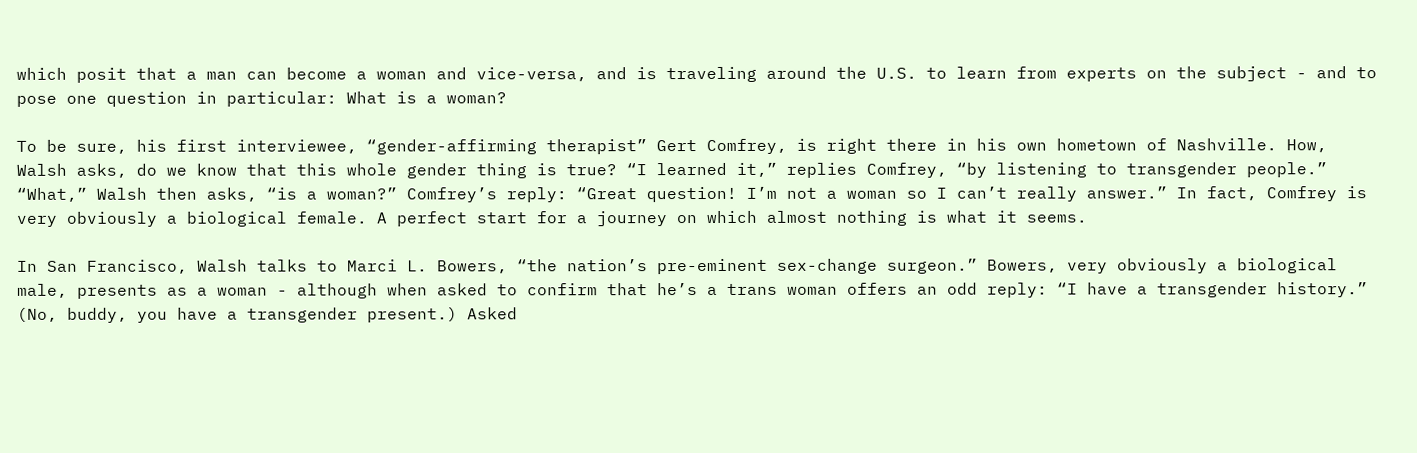which posit that a man can become a woman and vice-versa, and is traveling around the U.S. to learn from experts on the subject - and to pose one question in particular: What is a woman?

To be sure, his first interviewee, “gender-affirming therapist” Gert Comfrey, is right there in his own hometown of Nashville. How, Walsh asks, do we know that this whole gender thing is true? “I learned it,” replies Comfrey, “by listening to transgender people.” “What,” Walsh then asks, “is a woman?” Comfrey’s reply: “Great question! I’m not a woman so I can’t really answer.” In fact, Comfrey is very obviously a biological female. A perfect start for a journey on which almost nothing is what it seems.

In San Francisco, Walsh talks to Marci L. Bowers, “the nation’s pre-eminent sex-change surgeon.” Bowers, very obviously a biological male, presents as a woman - although when asked to confirm that he’s a trans woman offers an odd reply: “I have a transgender history.” (No, buddy, you have a transgender present.) Asked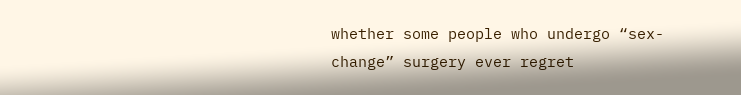whether some people who undergo “sex-change” surgery ever regret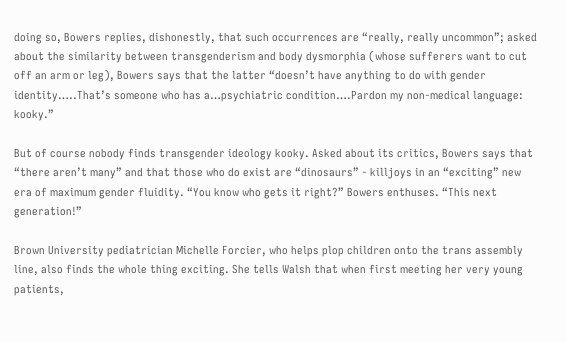doing so, Bowers replies, dishonestly, that such occurrences are “really, really uncommon”; asked about the similarity between transgenderism and body dysmorphia (whose sufferers want to cut off an arm or leg), Bowers says that the latter “doesn’t have anything to do with gender identity…..That’s someone who has a…psychiatric condition….Pardon my non-medical language: kooky.”

But of course nobody finds transgender ideology kooky. Asked about its critics, Bowers says that “there aren’t many” and that those who do exist are “dinosaurs” - killjoys in an “exciting” new era of maximum gender fluidity. “You know who gets it right?” Bowers enthuses. “This next generation!”

Brown University pediatrician Michelle Forcier, who helps plop children onto the trans assembly line, also finds the whole thing exciting. She tells Walsh that when first meeting her very young patients,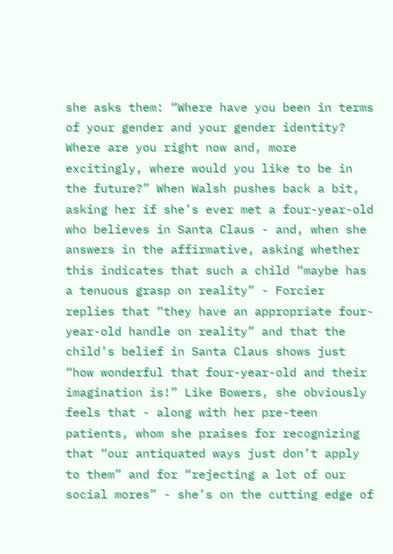she asks them: “Where have you been in terms of your gender and your gender identity? Where are you right now and, more excitingly, where would you like to be in the future?” When Walsh pushes back a bit, asking her if she’s ever met a four-year-old who believes in Santa Claus - and, when she answers in the affirmative, asking whether this indicates that such a child “maybe has a tenuous grasp on reality” - Forcier replies that “they have an appropriate four-year-old handle on reality” and that the child’s belief in Santa Claus shows just “how wonderful that four-year-old and their imagination is!” Like Bowers, she obviously feels that - along with her pre-teen patients, whom she praises for recognizing that “our antiquated ways just don’t apply to them” and for “rejecting a lot of our social mores” - she’s on the cutting edge of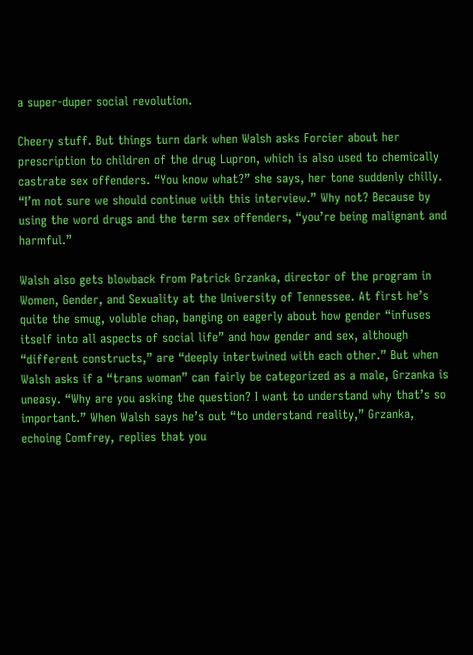a super-duper social revolution.

Cheery stuff. But things turn dark when Walsh asks Forcier about her prescription to children of the drug Lupron, which is also used to chemically castrate sex offenders. “You know what?” she says, her tone suddenly chilly. “I’m not sure we should continue with this interview.” Why not? Because by using the word drugs and the term sex offenders, “you’re being malignant and harmful.”

Walsh also gets blowback from Patrick Grzanka, director of the program in Women, Gender, and Sexuality at the University of Tennessee. At first he’s quite the smug, voluble chap, banging on eagerly about how gender “infuses itself into all aspects of social life” and how gender and sex, although “different constructs,” are “deeply intertwined with each other.” But when Walsh asks if a “trans woman” can fairly be categorized as a male, Grzanka is uneasy. “Why are you asking the question? I want to understand why that’s so important.” When Walsh says he’s out “to understand reality,” Grzanka, echoing Comfrey, replies that you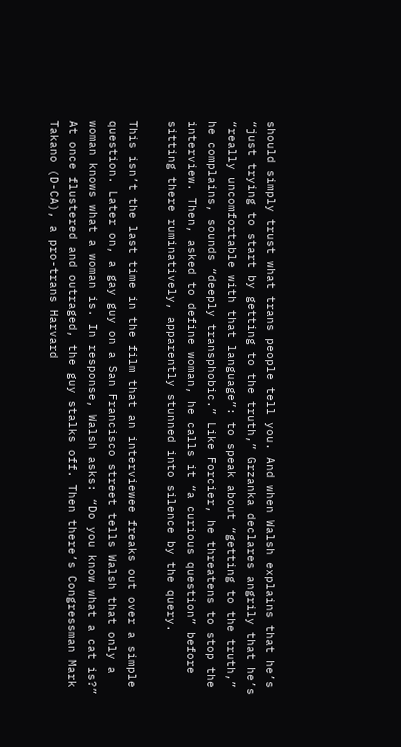should simply trust what trans people tell you. And when Walsh explains that he’s “just trying to start by getting to the truth,” Grzanka declares angrily that he’s “really uncomfortable with that language”: to speak about “getting to the truth,” he complains, sounds “deeply transphobic.” Like Forcier, he threatens to stop the interview. Then, asked to define woman, he calls it “a curious question” before sitting there ruminatively, apparently stunned into silence by the query.

This isn’t the last time in the film that an interviewee freaks out over a simple question. Later on, a gay guy on a San Francisco street tells Walsh that only a woman knows what a woman is. In response, Walsh asks: “Do you know what a cat is?” At once flustered and outraged, the guy stalks off. Then there’s Congressman Mark Takano (D-CA), a pro-trans Harvard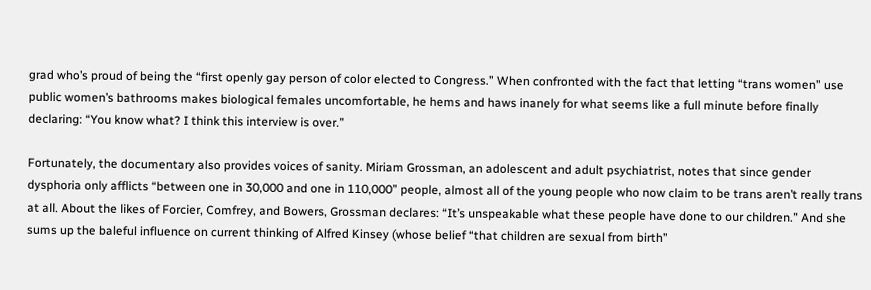grad who’s proud of being the “first openly gay person of color elected to Congress.” When confronted with the fact that letting “trans women” use public women’s bathrooms makes biological females uncomfortable, he hems and haws inanely for what seems like a full minute before finally declaring: “You know what? I think this interview is over.”

Fortunately, the documentary also provides voices of sanity. Miriam Grossman, an adolescent and adult psychiatrist, notes that since gender dysphoria only afflicts “between one in 30,000 and one in 110,000” people, almost all of the young people who now claim to be trans aren’t really trans at all. About the likes of Forcier, Comfrey, and Bowers, Grossman declares: “It’s unspeakable what these people have done to our children.” And she sums up the baleful influence on current thinking of Alfred Kinsey (whose belief “that children are sexual from birth”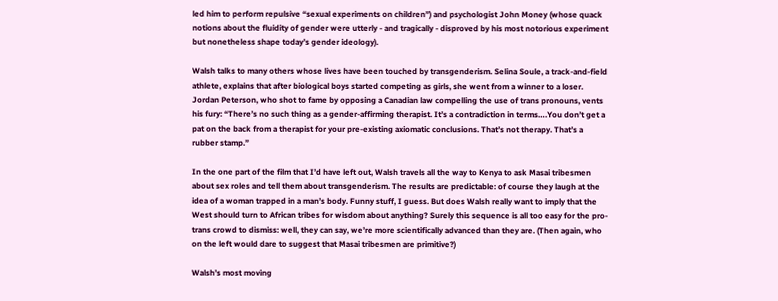led him to perform repulsive “sexual experiments on children”) and psychologist John Money (whose quack notions about the fluidity of gender were utterly - and tragically - disproved by his most notorious experiment but nonetheless shape today’s gender ideology).

Walsh talks to many others whose lives have been touched by transgenderism. Selina Soule, a track-and-field athlete, explains that after biological boys started competing as girls, she went from a winner to a loser. Jordan Peterson, who shot to fame by opposing a Canadian law compelling the use of trans pronouns, vents his fury: “There’s no such thing as a gender-affirming therapist. It’s a contradiction in terms….You don’t get a pat on the back from a therapist for your pre-existing axiomatic conclusions. That’s not therapy. That’s a rubber stamp.”

In the one part of the film that I’d have left out, Walsh travels all the way to Kenya to ask Masai tribesmen about sex roles and tell them about transgenderism. The results are predictable: of course they laugh at the idea of a woman trapped in a man’s body. Funny stuff, I guess. But does Walsh really want to imply that the West should turn to African tribes for wisdom about anything? Surely this sequence is all too easy for the pro-trans crowd to dismiss: well, they can say, we’re more scientifically advanced than they are. (Then again, who on the left would dare to suggest that Masai tribesmen are primitive?)

Walsh’s most moving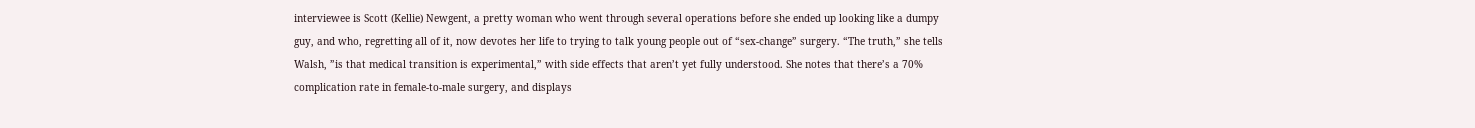interviewee is Scott (Kellie) Newgent, a pretty woman who went through several operations before she ended up looking like a dumpy guy, and who, regretting all of it, now devotes her life to trying to talk young people out of “sex-change” surgery. “The truth,” she tells Walsh, ”is that medical transition is experimental,” with side effects that aren’t yet fully understood. She notes that there’s a 70% complication rate in female-to-male surgery, and displays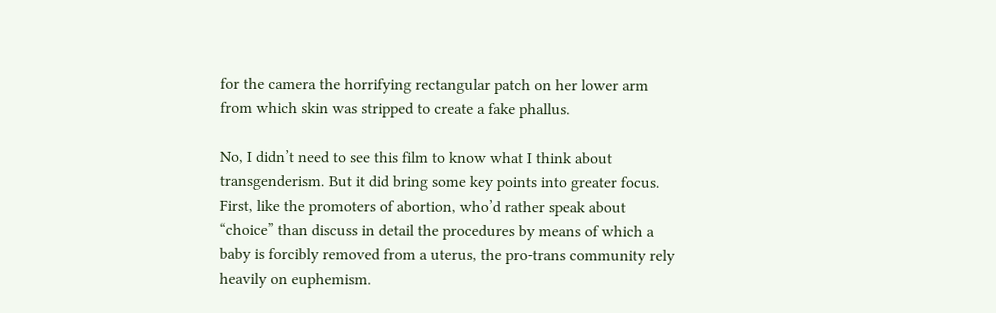for the camera the horrifying rectangular patch on her lower arm from which skin was stripped to create a fake phallus.

No, I didn’t need to see this film to know what I think about transgenderism. But it did bring some key points into greater focus. First, like the promoters of abortion, who’d rather speak about “choice” than discuss in detail the procedures by means of which a baby is forcibly removed from a uterus, the pro-trans community rely heavily on euphemism.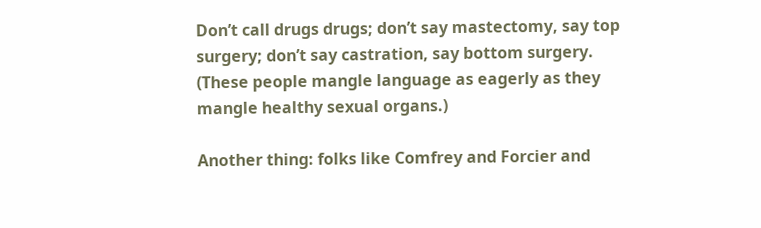Don’t call drugs drugs; don’t say mastectomy, say top surgery; don’t say castration, say bottom surgery. (These people mangle language as eagerly as they mangle healthy sexual organs.)

Another thing: folks like Comfrey and Forcier and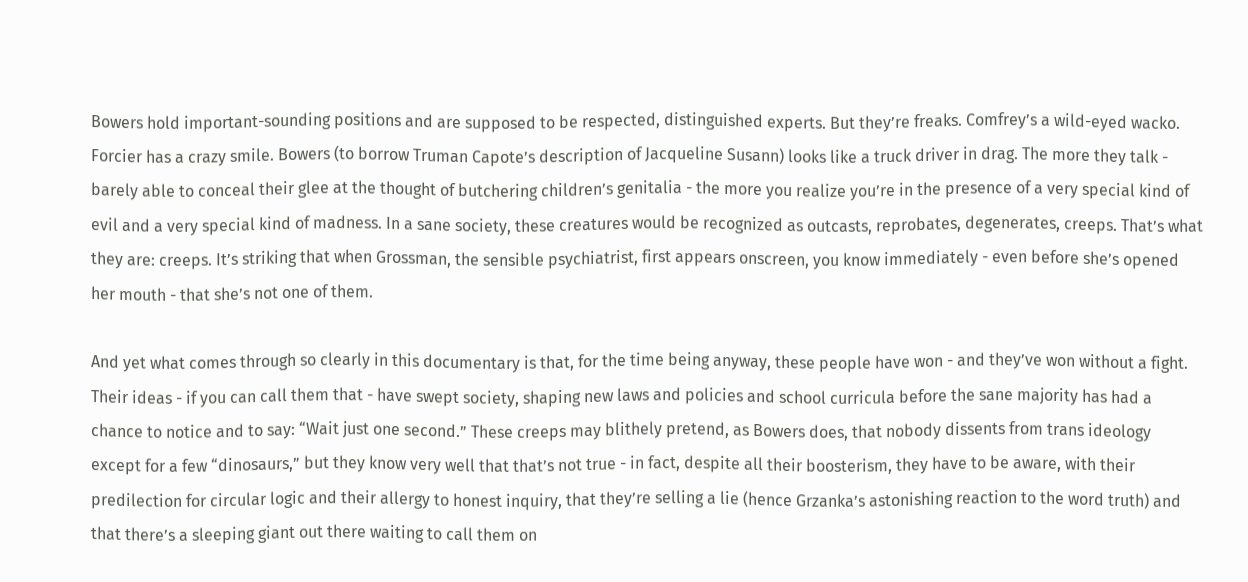Bowers hold important-sounding positions and are supposed to be respected, distinguished experts. But they’re freaks. Comfrey’s a wild-eyed wacko. Forcier has a crazy smile. Bowers (to borrow Truman Capote’s description of Jacqueline Susann) looks like a truck driver in drag. The more they talk - barely able to conceal their glee at the thought of butchering children’s genitalia - the more you realize you’re in the presence of a very special kind of evil and a very special kind of madness. In a sane society, these creatures would be recognized as outcasts, reprobates, degenerates, creeps. That’s what they are: creeps. It’s striking that when Grossman, the sensible psychiatrist, first appears onscreen, you know immediately - even before she’s opened her mouth - that she’s not one of them.

And yet what comes through so clearly in this documentary is that, for the time being anyway, these people have won - and they’ve won without a fight. Their ideas - if you can call them that - have swept society, shaping new laws and policies and school curricula before the sane majority has had a chance to notice and to say: “Wait just one second.” These creeps may blithely pretend, as Bowers does, that nobody dissents from trans ideology except for a few “dinosaurs,” but they know very well that that’s not true - in fact, despite all their boosterism, they have to be aware, with their predilection for circular logic and their allergy to honest inquiry, that they’re selling a lie (hence Grzanka’s astonishing reaction to the word truth) and that there’s a sleeping giant out there waiting to call them on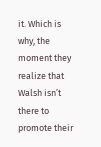it. Which is why, the moment they realize that Walsh isn’t there to promote their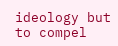ideology but to compel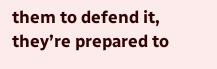them to defend it, they’re prepared to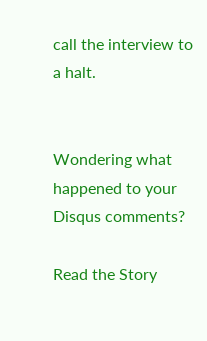call the interview to a halt.


Wondering what happened to your Disqus comments?

Read the Story